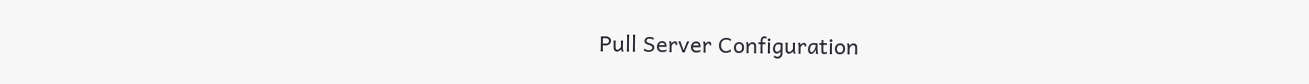Pull Server Configuration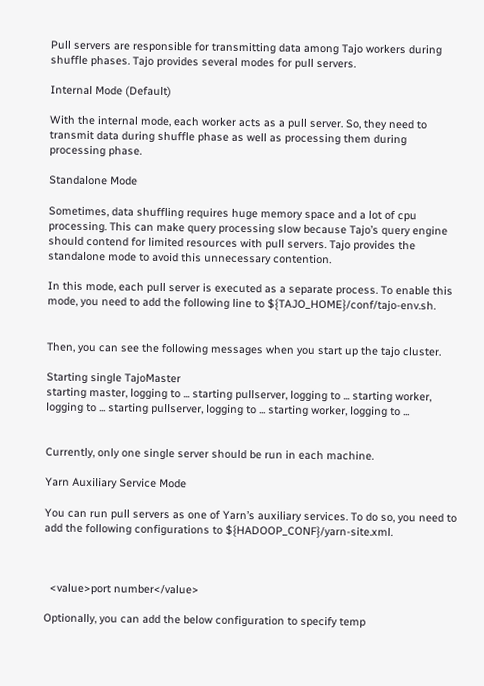Pull servers are responsible for transmitting data among Tajo workers during shuffle phases. Tajo provides several modes for pull servers.

Internal Mode (Default)

With the internal mode, each worker acts as a pull server. So, they need to transmit data during shuffle phase as well as processing them during processing phase.

Standalone Mode

Sometimes, data shuffling requires huge memory space and a lot of cpu processing. This can make query processing slow because Tajo’s query engine should contend for limited resources with pull servers. Tajo provides the standalone mode to avoid this unnecessary contention.

In this mode, each pull server is executed as a separate process. To enable this mode, you need to add the following line to ${TAJO_HOME}/conf/tajo-env.sh.


Then, you can see the following messages when you start up the tajo cluster.

Starting single TajoMaster
starting master, logging to ... starting pullserver, logging to ... starting worker, logging to ... starting pullserver, logging to ... starting worker, logging to ...


Currently, only one single server should be run in each machine.

Yarn Auxiliary Service Mode

You can run pull servers as one of Yarn’s auxiliary services. To do so, you need to add the following configurations to ${HADOOP_CONF}/yarn-site.xml.



  <value>port number</value>

Optionally, you can add the below configuration to specify temp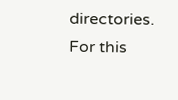directories. For this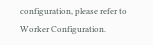configuration, please refer to Worker Configuration.